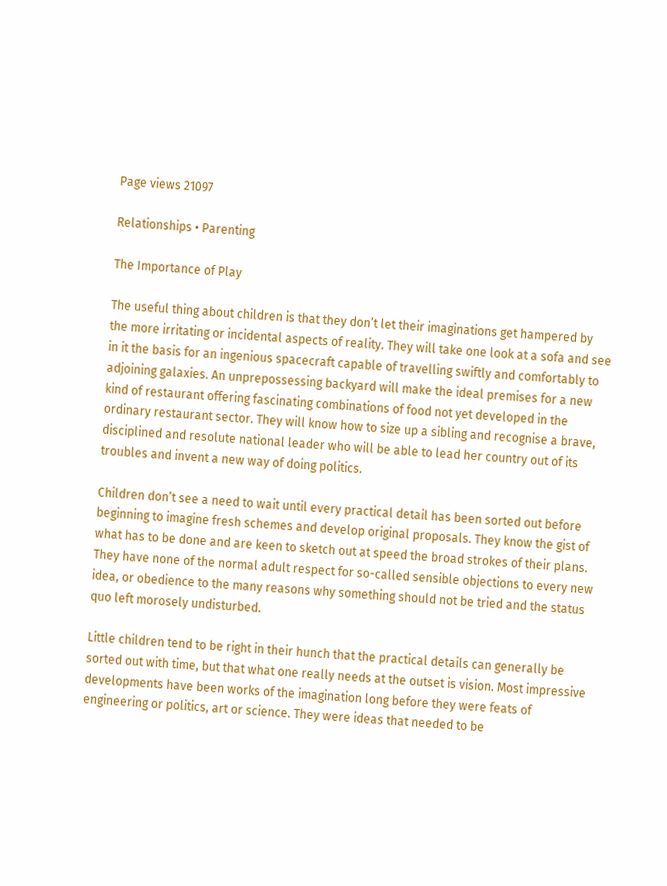Page views 21097

Relationships • Parenting

The Importance of Play

The useful thing about children is that they don’t let their imaginations get hampered by the more irritating or incidental aspects of reality. They will take one look at a sofa and see in it the basis for an ingenious spacecraft capable of travelling swiftly and comfortably to adjoining galaxies. An unprepossessing backyard will make the ideal premises for a new kind of restaurant offering fascinating combinations of food not yet developed in the ordinary restaurant sector. They will know how to size up a sibling and recognise a brave, disciplined and resolute national leader who will be able to lead her country out of its troubles and invent a new way of doing politics.

Children don’t see a need to wait until every practical detail has been sorted out before beginning to imagine fresh schemes and develop original proposals. They know the gist of what has to be done and are keen to sketch out at speed the broad strokes of their plans. They have none of the normal adult respect for so-called sensible objections to every new idea, or obedience to the many reasons why something should not be tried and the status quo left morosely undisturbed.

Little children tend to be right in their hunch that the practical details can generally be sorted out with time, but that what one really needs at the outset is vision. Most impressive developments have been works of the imagination long before they were feats of engineering or politics, art or science. They were ideas that needed to be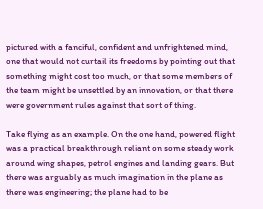pictured with a fanciful, confident and unfrightened mind, one that would not curtail its freedoms by pointing out that something might cost too much, or that some members of the team might be unsettled by an innovation, or that there were government rules against that sort of thing.

Take flying as an example. On the one hand, powered flight was a practical breakthrough reliant on some steady work around wing shapes, petrol engines and landing gears. But there was arguably as much imagination in the plane as there was engineering; the plane had to be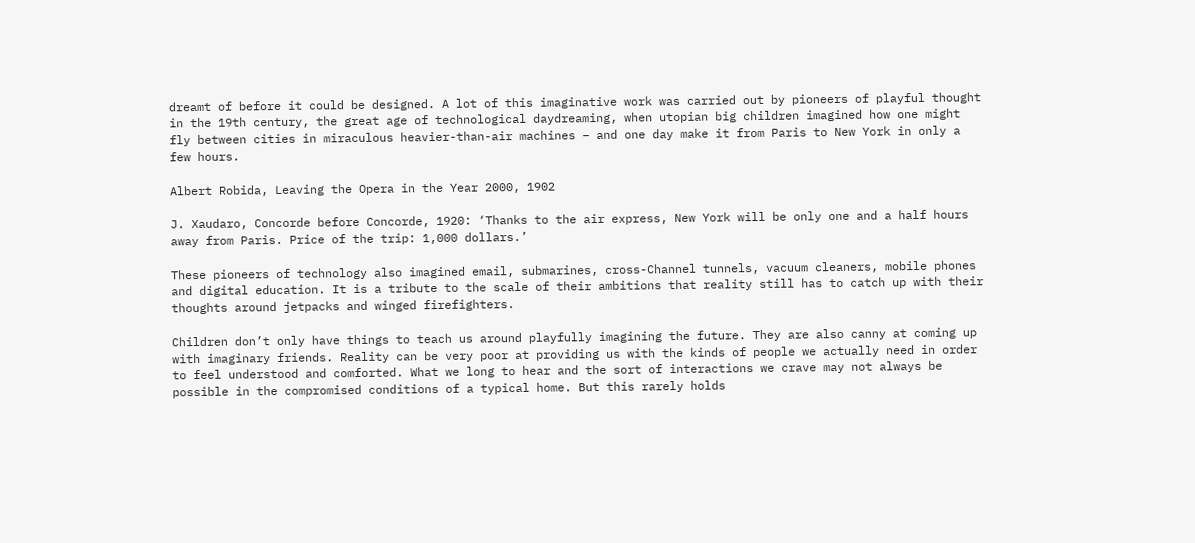dreamt of before it could be designed. A lot of this imaginative work was carried out by pioneers of playful thought in the 19th century, the great age of technological daydreaming, when utopian big children imagined how one might fly between cities in miraculous heavier-than-air machines – and one day make it from Paris to New York in only a few hours.

Albert Robida, Leaving the Opera in the Year 2000, 1902

J. Xaudaro, Concorde before Concorde, 1920: ‘Thanks to the air express, New York will be only one and a half hours away from Paris. Price of the trip: 1,000 dollars.’

These pioneers of technology also imagined email, submarines, cross-Channel tunnels, vacuum cleaners, mobile phones and digital education. It is a tribute to the scale of their ambitions that reality still has to catch up with their thoughts around jetpacks and winged firefighters.

Children don’t only have things to teach us around playfully imagining the future. They are also canny at coming up with imaginary friends. Reality can be very poor at providing us with the kinds of people we actually need in order to feel understood and comforted. What we long to hear and the sort of interactions we crave may not always be possible in the compromised conditions of a typical home. But this rarely holds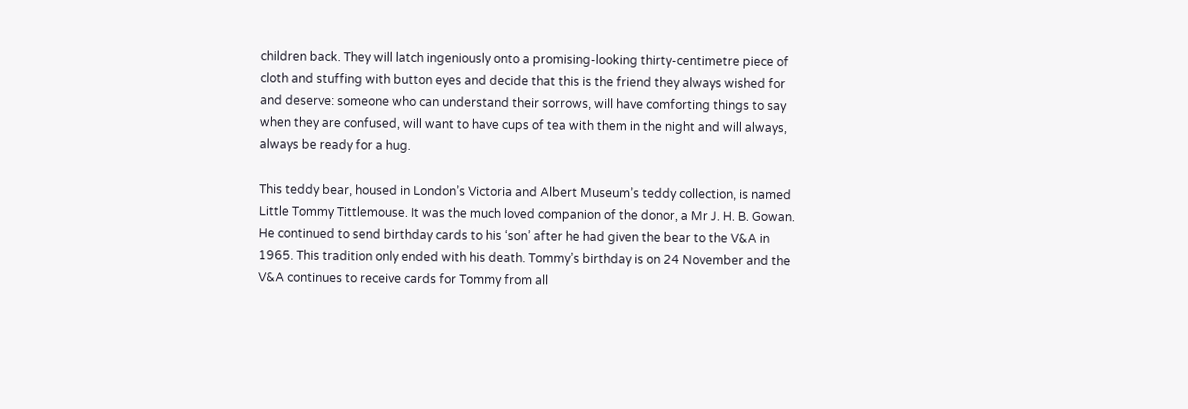children back. They will latch ingeniously onto a promising-looking thirty-centimetre piece of cloth and stuffing with button eyes and decide that this is the friend they always wished for and deserve: someone who can understand their sorrows, will have comforting things to say when they are confused, will want to have cups of tea with them in the night and will always, always be ready for a hug.

This teddy bear, housed in London’s Victoria and Albert Museum’s teddy collection, is named Little Tommy Tittlemouse. It was the much loved companion of the donor, a Mr J. H. B. Gowan. He continued to send birthday cards to his ‘son’ after he had given the bear to the V&A in 1965. This tradition only ended with his death. Tommy’s birthday is on 24 November and the V&A continues to receive cards for Tommy from all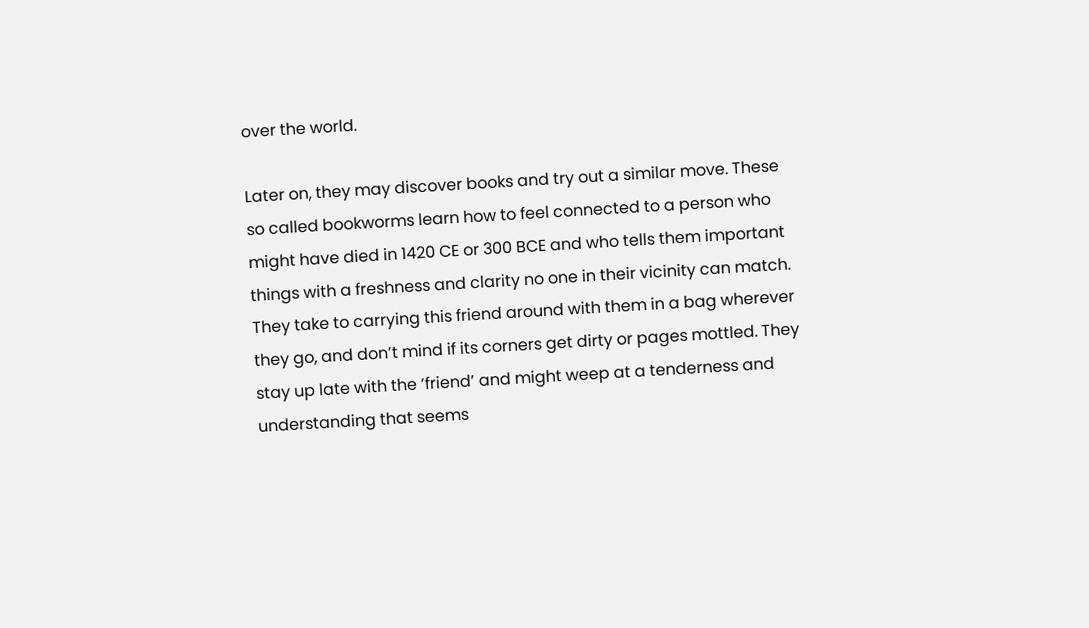over the world.

Later on, they may discover books and try out a similar move. These so called bookworms learn how to feel connected to a person who might have died in 1420 CE or 300 BCE and who tells them important things with a freshness and clarity no one in their vicinity can match. They take to carrying this friend around with them in a bag wherever they go, and don’t mind if its corners get dirty or pages mottled. They stay up late with the ‘friend’ and might weep at a tenderness and understanding that seems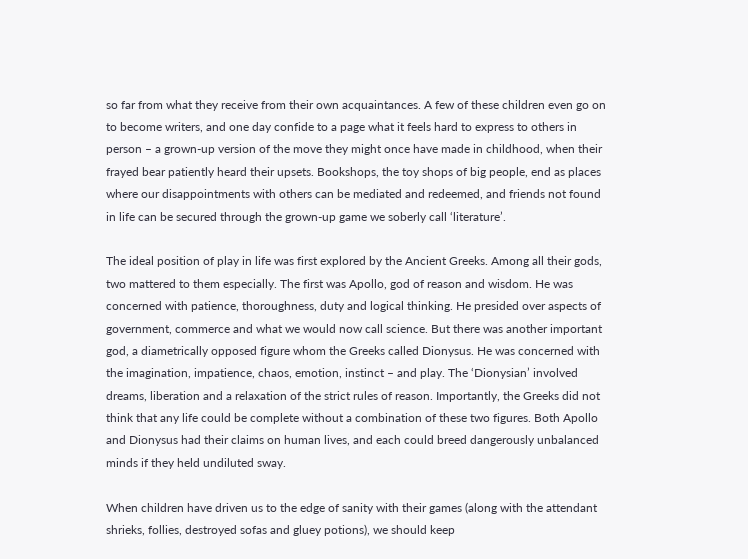so far from what they receive from their own acquaintances. A few of these children even go on to become writers, and one day confide to a page what it feels hard to express to others in person – a grown-up version of the move they might once have made in childhood, when their frayed bear patiently heard their upsets. Bookshops, the toy shops of big people, end as places where our disappointments with others can be mediated and redeemed, and friends not found in life can be secured through the grown-up game we soberly call ‘literature’.

The ideal position of play in life was first explored by the Ancient Greeks. Among all their gods, two mattered to them especially. The first was Apollo, god of reason and wisdom. He was concerned with patience, thoroughness, duty and logical thinking. He presided over aspects of government, commerce and what we would now call science. But there was another important god, a diametrically opposed figure whom the Greeks called Dionysus. He was concerned with the imagination, impatience, chaos, emotion, instinct – and play. The ‘Dionysian’ involved dreams, liberation and a relaxation of the strict rules of reason. Importantly, the Greeks did not think that any life could be complete without a combination of these two figures. Both Apollo and Dionysus had their claims on human lives, and each could breed dangerously unbalanced minds if they held undiluted sway.

When children have driven us to the edge of sanity with their games (along with the attendant shrieks, follies, destroyed sofas and gluey potions), we should keep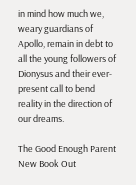in mind how much we, weary guardians of Apollo, remain in debt to all the young followers of Dionysus and their ever-present call to bend reality in the direction of our dreams.

The Good Enough Parent
New Book Out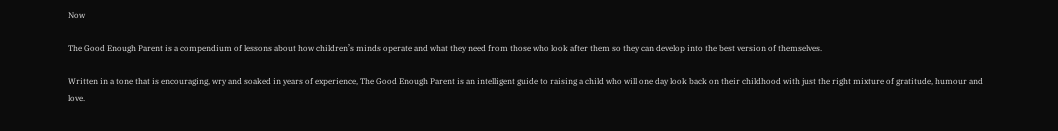Now

The Good Enough Parent is a compendium of lessons about how children’s minds operate and what they need from those who look after them so they can develop into the best version of themselves.

Written in a tone that is encouraging, wry and soaked in years of experience, The Good Enough Parent is an intelligent guide to raising a child who will one day look back on their childhood with just the right mixture of gratitude, humour and love.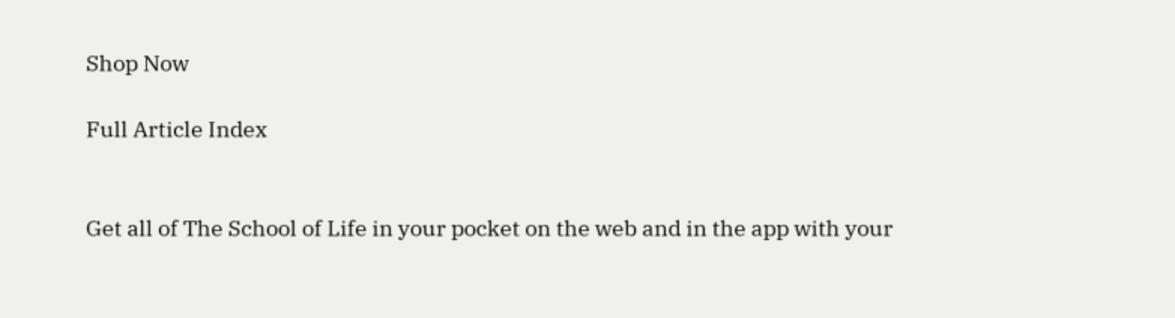Shop Now

Full Article Index


Get all of The School of Life in your pocket on the web and in the app with your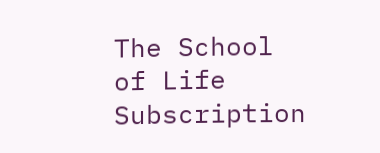The School of Life Subscription